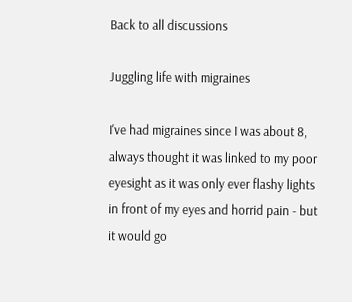Back to all discussions

Juggling life with migraines

I've had migraines since I was about 8, always thought it was linked to my poor eyesight as it was only ever flashy lights in front of my eyes and horrid pain - but it would go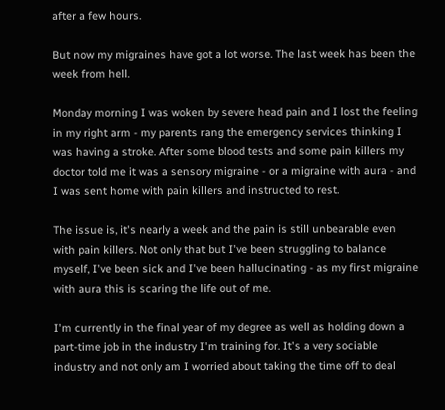after a few hours.

But now my migraines have got a lot worse. The last week has been the week from hell.

Monday morning I was woken by severe head pain and I lost the feeling in my right arm - my parents rang the emergency services thinking I was having a stroke. After some blood tests and some pain killers my doctor told me it was a sensory migraine - or a migraine with aura - and I was sent home with pain killers and instructed to rest.

The issue is, it's nearly a week and the pain is still unbearable even with pain killers. Not only that but I've been struggling to balance myself, I've been sick and I've been hallucinating - as my first migraine with aura this is scaring the life out of me.

I'm currently in the final year of my degree as well as holding down a part-time job in the industry I'm training for. It's a very sociable industry and not only am I worried about taking the time off to deal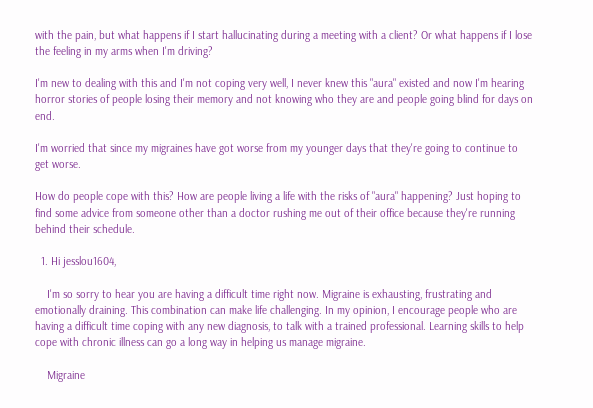with the pain, but what happens if I start hallucinating during a meeting with a client? Or what happens if I lose the feeling in my arms when I'm driving?

I'm new to dealing with this and I'm not coping very well, I never knew this "aura" existed and now I'm hearing horror stories of people losing their memory and not knowing who they are and people going blind for days on end.

I'm worried that since my migraines have got worse from my younger days that they're going to continue to get worse.

How do people cope with this? How are people living a life with the risks of "aura" happening? Just hoping to find some advice from someone other than a doctor rushing me out of their office because they're running behind their schedule.

  1. Hi jesslou1604,

    I'm so sorry to hear you are having a difficult time right now. Migraine is exhausting, frustrating and emotionally draining. This combination can make life challenging. In my opinion, I encourage people who are having a difficult time coping with any new diagnosis, to talk with a trained professional. Learning skills to help cope with chronic illness can go a long way in helping us manage migraine.

    Migraine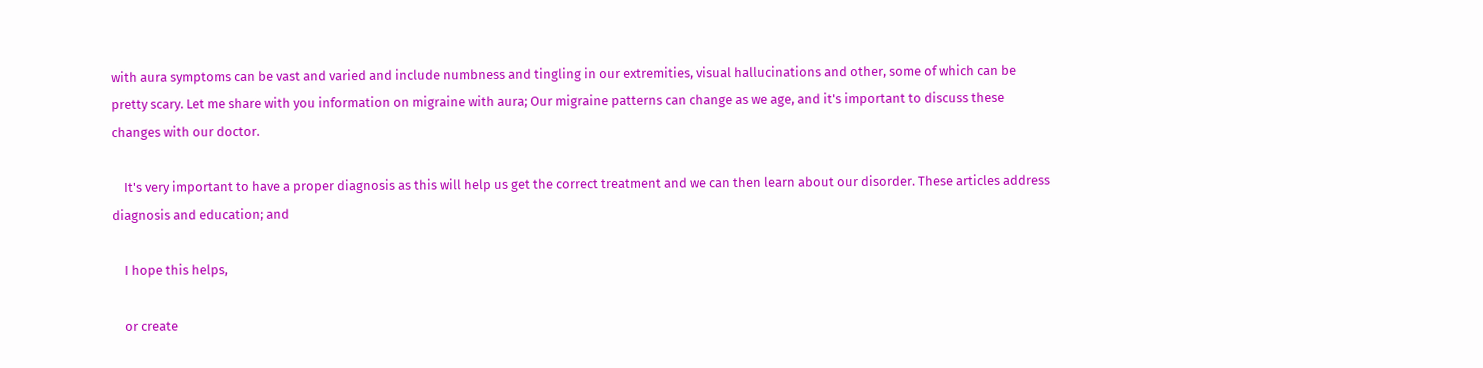with aura symptoms can be vast and varied and include numbness and tingling in our extremities, visual hallucinations and other, some of which can be pretty scary. Let me share with you information on migraine with aura; Our migraine patterns can change as we age, and it's important to discuss these changes with our doctor.

    It's very important to have a proper diagnosis as this will help us get the correct treatment and we can then learn about our disorder. These articles address diagnosis and education; and

    I hope this helps,

    or create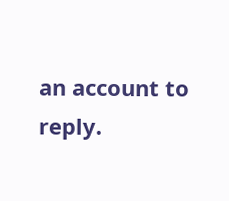an account to reply.